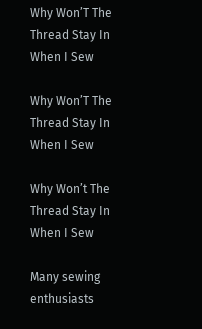Why Won’T The Thread Stay In When I Sew

Why Won’T The Thread Stay In When I Sew

Why Won’t The Thread Stay In When I Sew

Many sewing enthusiasts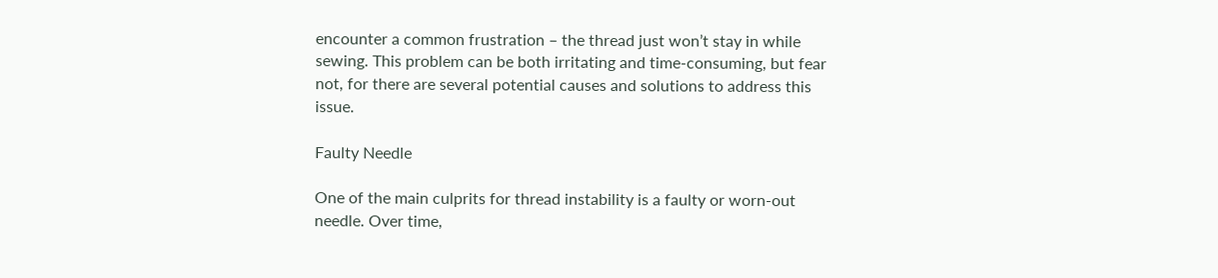encounter a common frustration – the thread just won’t stay in while sewing. This problem can be both irritating and time-consuming, but fear not, for there are several potential causes and solutions to address this issue.

Faulty Needle

One of the main culprits for thread instability is a faulty or worn-out needle. Over time,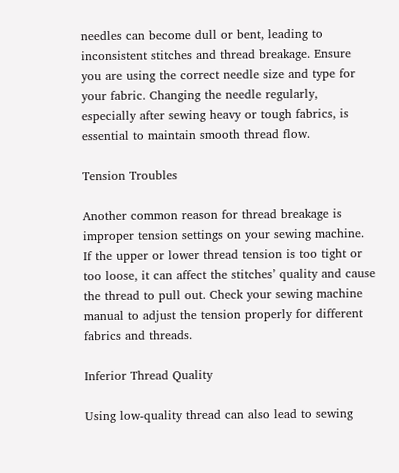needles can become dull or bent, leading to inconsistent stitches and thread breakage. Ensure you are using the correct needle size and type for your fabric. Changing the needle regularly, especially after sewing heavy or tough fabrics, is essential to maintain smooth thread flow.

Tension Troubles

Another common reason for thread breakage is improper tension settings on your sewing machine. If the upper or lower thread tension is too tight or too loose, it can affect the stitches’ quality and cause the thread to pull out. Check your sewing machine manual to adjust the tension properly for different fabrics and threads.

Inferior Thread Quality

Using low-quality thread can also lead to sewing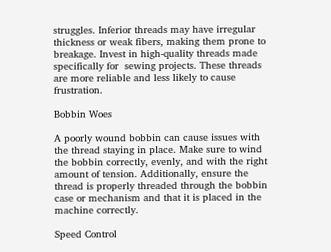struggles. Inferior threads may have irregular thickness or weak fibers, making them prone to breakage. Invest in high-quality threads made specifically for  sewing projects. These threads are more reliable and less likely to cause frustration.

Bobbin Woes

A poorly wound bobbin can cause issues with the thread staying in place. Make sure to wind the bobbin correctly, evenly, and with the right amount of tension. Additionally, ensure the thread is properly threaded through the bobbin case or mechanism and that it is placed in the machine correctly.

Speed Control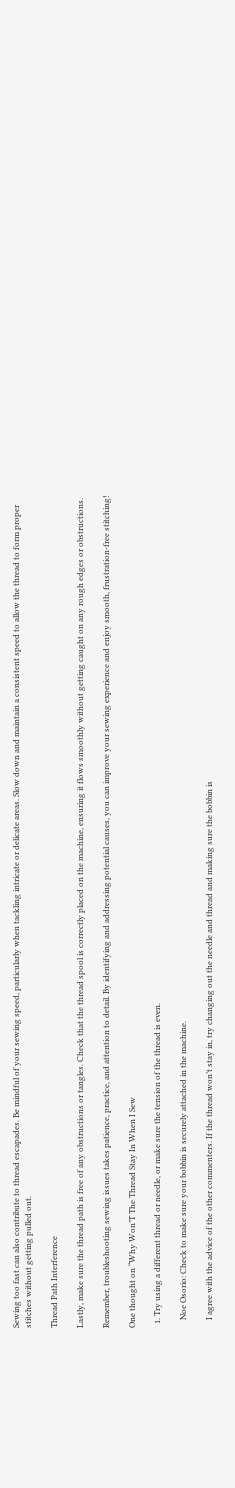Sewing too fast can also contribute to thread escapades. Be mindful of your sewing speed, particularly when tackling intricate or delicate areas. Slow down and maintain a consistent speed to allow the thread to form proper stitches without getting pulled out.

Thread Path Interference

Lastly, make sure the thread path is free of any obstructions or tangles. Check that the thread spool is correctly placed on the machine, ensuring it flows smoothly without getting caught on any rough edges or obstructions.

Remember, troubleshooting sewing issues takes patience, practice, and attention to detail. By identifying and addressing potential causes, you can improve your sewing experience and enjoy smooth, frustration-free stitching!

One thought on “Why Won’T The Thread Stay In When I Sew

  1. Try using a different thread or needle, or make sure the tension of the thread is even.

    Noe Osorio: Check to make sure your bobbin is securely attached in the machine.

    I agree with the advice of the other commenters. If the thread won’t stay in, try changing out the needle and thread and making sure the bobbin is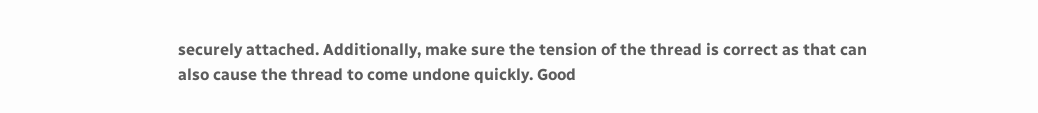securely attached. Additionally, make sure the tension of the thread is correct as that can also cause the thread to come undone quickly. Good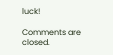luck!

Comments are closed.